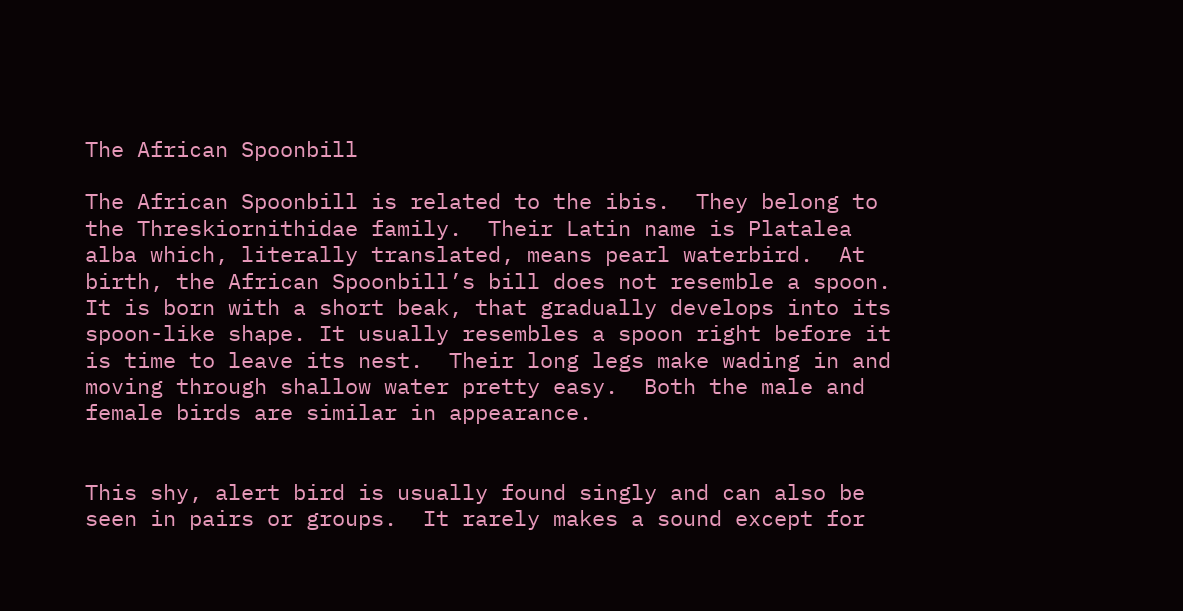The African Spoonbill

The African Spoonbill is related to the ibis.  They belong to the Threskiornithidae family.  Their Latin name is Platalea alba which, literally translated, means pearl waterbird.  At birth, the African Spoonbill’s bill does not resemble a spoon.  It is born with a short beak, that gradually develops into its spoon-like shape. It usually resembles a spoon right before it is time to leave its nest.  Their long legs make wading in and moving through shallow water pretty easy.  Both the male and female birds are similar in appearance.


This shy, alert bird is usually found singly and can also be seen in pairs or groups.  It rarely makes a sound except for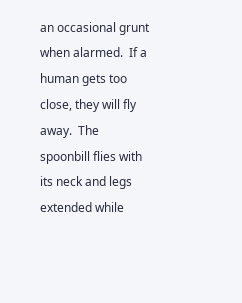an occasional grunt when alarmed.  If a human gets too close, they will fly away.  The spoonbill flies with its neck and legs extended while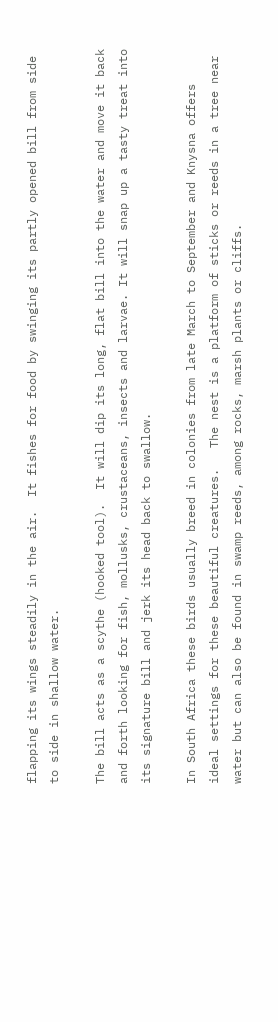flapping its wings steadily in the air.  It fishes for food by swinging its partly opened bill from side to side in shallow water.

The bill acts as a scythe (hooked tool).  It will dip its long, flat bill into the water and move it back and forth looking for fish, mollusks, crustaceans, insects and larvae. It will snap up a tasty treat into its signature bill and jerk its head back to swallow.

In South Africa these birds usually breed in colonies from late March to September and Knysna offers ideal settings for these beautiful creatures.   The nest is a platform of sticks or reeds in a tree near water but can also be found in swamp reeds, among rocks, marsh plants or cliffs.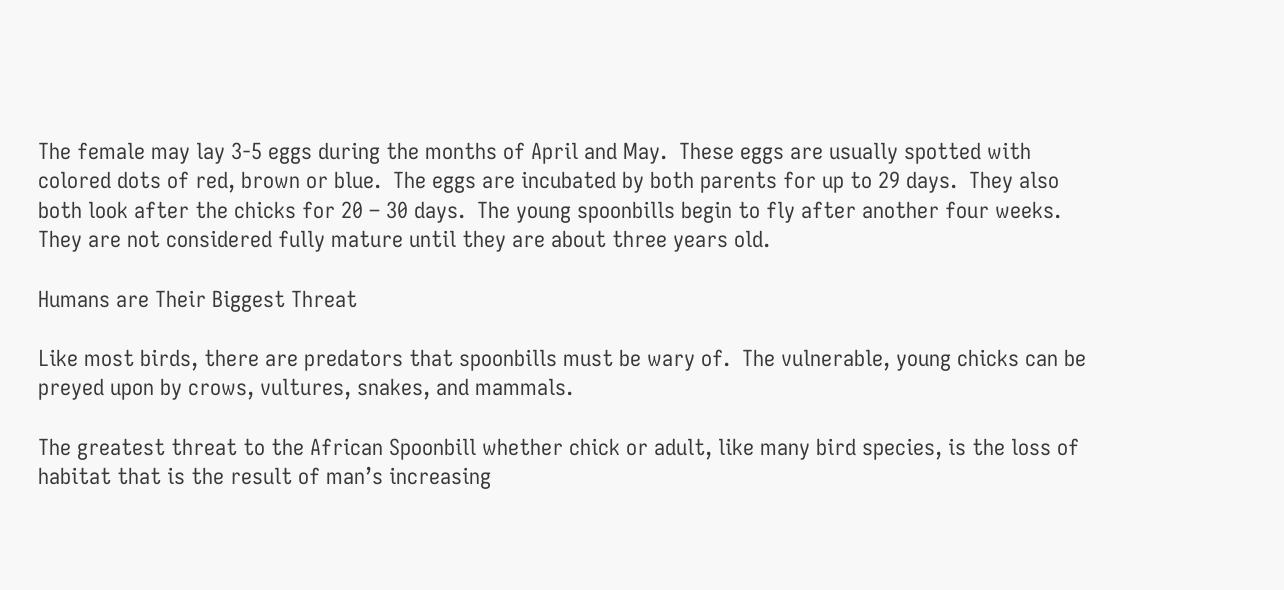The female may lay 3-5 eggs during the months of April and May.  These eggs are usually spotted with colored dots of red, brown or blue.  The eggs are incubated by both parents for up to 29 days.  They also both look after the chicks for 20 – 30 days.  The young spoonbills begin to fly after another four weeks. They are not considered fully mature until they are about three years old.

Humans are Their Biggest Threat

Like most birds, there are predators that spoonbills must be wary of.  The vulnerable, young chicks can be preyed upon by crows, vultures, snakes, and mammals.

The greatest threat to the African Spoonbill whether chick or adult, like many bird species, is the loss of habitat that is the result of man’s increasing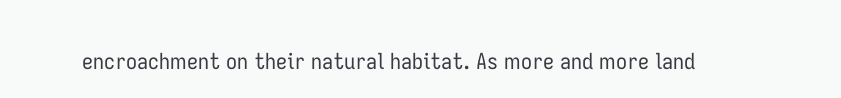encroachment on their natural habitat. As more and more land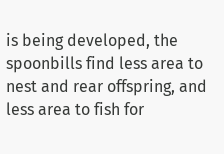is being developed, the spoonbills find less area to nest and rear offspring, and less area to fish for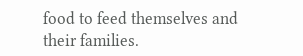food to feed themselves and their families.